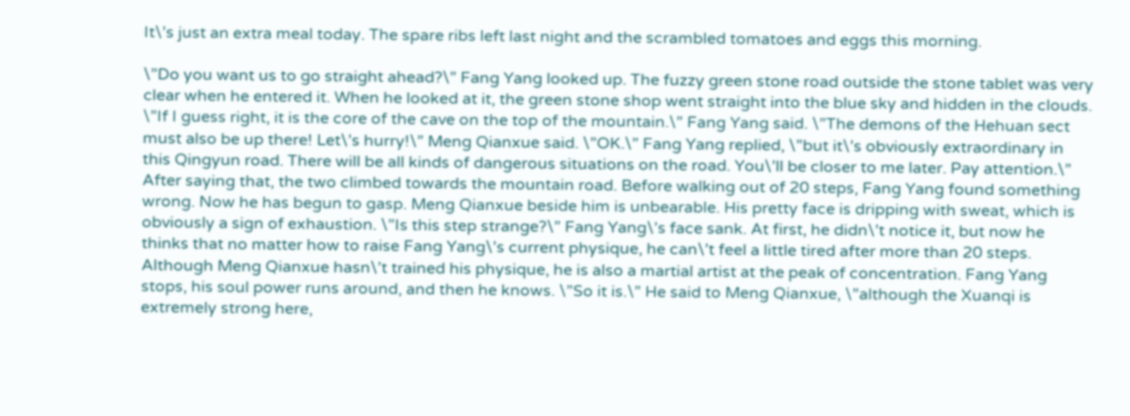It\’s just an extra meal today. The spare ribs left last night and the scrambled tomatoes and eggs this morning.

\”Do you want us to go straight ahead?\” Fang Yang looked up. The fuzzy green stone road outside the stone tablet was very clear when he entered it. When he looked at it, the green stone shop went straight into the blue sky and hidden in the clouds. \”If I guess right, it is the core of the cave on the top of the mountain.\” Fang Yang said. \”The demons of the Hehuan sect must also be up there! Let\’s hurry!\” Meng Qianxue said. \”OK.\” Fang Yang replied, \”but it\’s obviously extraordinary in this Qingyun road. There will be all kinds of dangerous situations on the road. You\’ll be closer to me later. Pay attention.\” After saying that, the two climbed towards the mountain road. Before walking out of 20 steps, Fang Yang found something wrong. Now he has begun to gasp. Meng Qianxue beside him is unbearable. His pretty face is dripping with sweat, which is obviously a sign of exhaustion. \”Is this step strange?\” Fang Yang\’s face sank. At first, he didn\’t notice it, but now he thinks that no matter how to raise Fang Yang\’s current physique, he can\’t feel a little tired after more than 20 steps. Although Meng Qianxue hasn\’t trained his physique, he is also a martial artist at the peak of concentration. Fang Yang stops, his soul power runs around, and then he knows. \”So it is.\” He said to Meng Qianxue, \”although the Xuanqi is extremely strong here,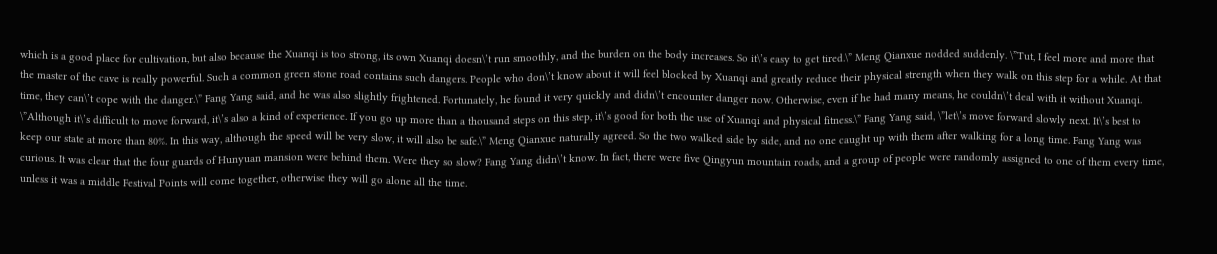which is a good place for cultivation, but also because the Xuanqi is too strong, its own Xuanqi doesn\’t run smoothly, and the burden on the body increases. So it\’s easy to get tired.\” Meng Qianxue nodded suddenly. \”Tut, I feel more and more that the master of the cave is really powerful. Such a common green stone road contains such dangers. People who don\’t know about it will feel blocked by Xuanqi and greatly reduce their physical strength when they walk on this step for a while. At that time, they can\’t cope with the danger.\” Fang Yang said, and he was also slightly frightened. Fortunately, he found it very quickly and didn\’t encounter danger now. Otherwise, even if he had many means, he couldn\’t deal with it without Xuanqi. \”Although it\’s difficult to move forward, it\’s also a kind of experience. If you go up more than a thousand steps on this step, it\’s good for both the use of Xuanqi and physical fitness.\” Fang Yang said, \”let\’s move forward slowly next. It\’s best to keep our state at more than 80%. In this way, although the speed will be very slow, it will also be safe.\” Meng Qianxue naturally agreed. So the two walked side by side, and no one caught up with them after walking for a long time. Fang Yang was curious. It was clear that the four guards of Hunyuan mansion were behind them. Were they so slow? Fang Yang didn\’t know. In fact, there were five Qingyun mountain roads, and a group of people were randomly assigned to one of them every time, unless it was a middle Festival Points will come together, otherwise they will go alone all the time.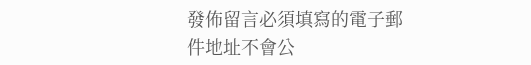發佈留言必須填寫的電子郵件地址不會公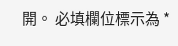開。 必填欄位標示為 *